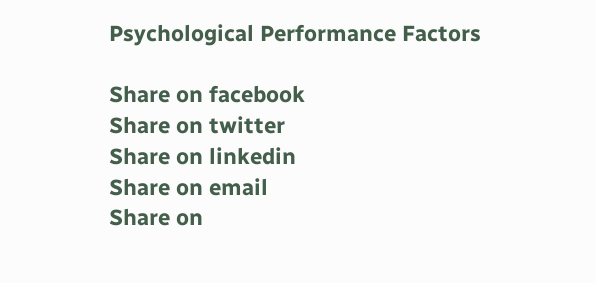Psychological Performance Factors

Share on facebook
Share on twitter
Share on linkedin
Share on email
Share on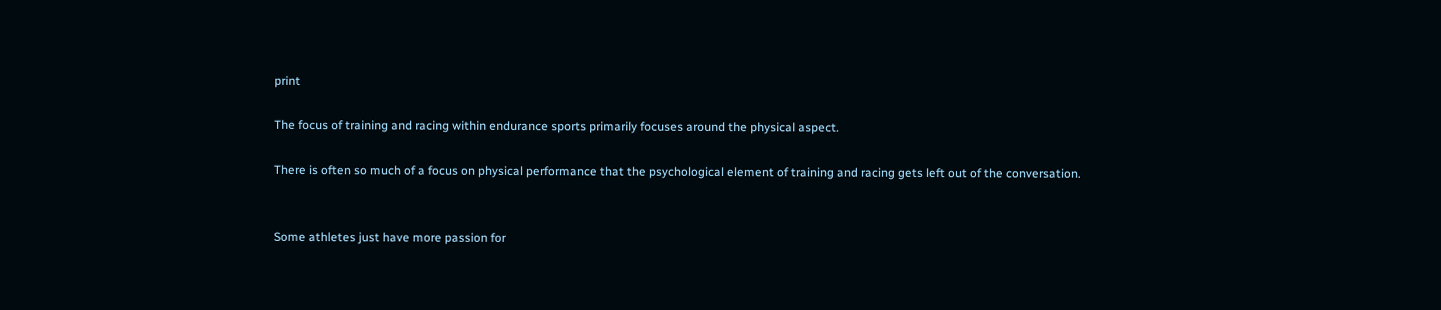print

The focus of training and racing within endurance sports primarily focuses around the physical aspect.

There is often so much of a focus on physical performance that the psychological element of training and racing gets left out of the conversation.


Some athletes just have more passion for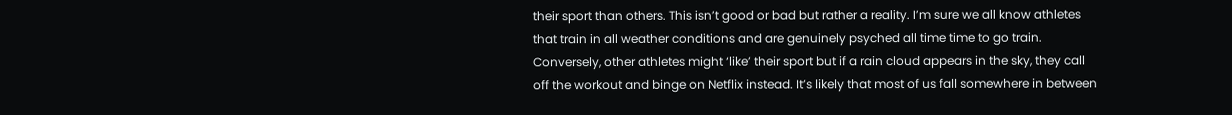their sport than others. This isn’t good or bad but rather a reality. I’m sure we all know athletes that train in all weather conditions and are genuinely psyched all time time to go train. Conversely, other athletes might ‘like’ their sport but if a rain cloud appears in the sky, they call off the workout and binge on Netflix instead. It’s likely that most of us fall somewhere in between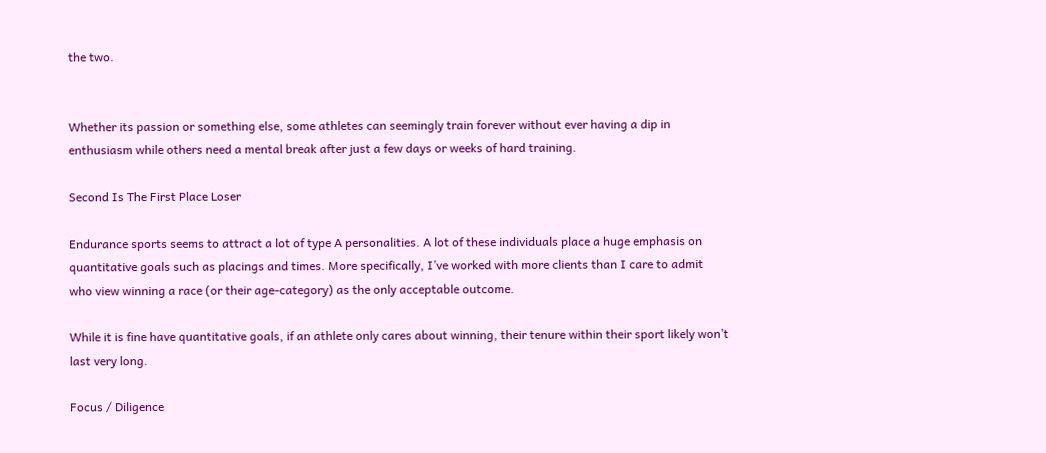the two.


Whether its passion or something else, some athletes can seemingly train forever without ever having a dip in enthusiasm while others need a mental break after just a few days or weeks of hard training.

Second Is The First Place Loser

Endurance sports seems to attract a lot of type A personalities. A lot of these individuals place a huge emphasis on quantitative goals such as placings and times. More specifically, I’ve worked with more clients than I care to admit who view winning a race (or their age-category) as the only acceptable outcome.

While it is fine have quantitative goals, if an athlete only cares about winning, their tenure within their sport likely won’t last very long.

Focus / Diligence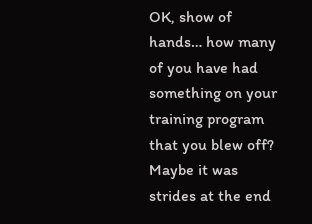OK, show of hands… how many of you have had something on your training program that you blew off? Maybe it was strides at the end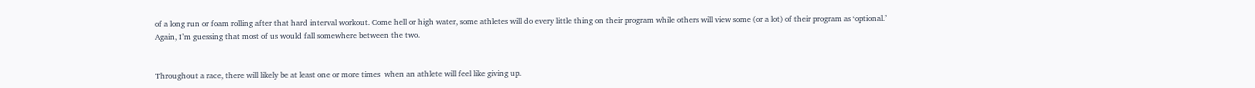of a long run or foam rolling after that hard interval workout. Come hell or high water, some athletes will do every little thing on their program while others will view some (or a lot) of their program as ‘optional.’ Again, I’m guessing that most of us would fall somewhere between the two.


Throughout a race, there will likely be at least one or more times  when an athlete will feel like giving up.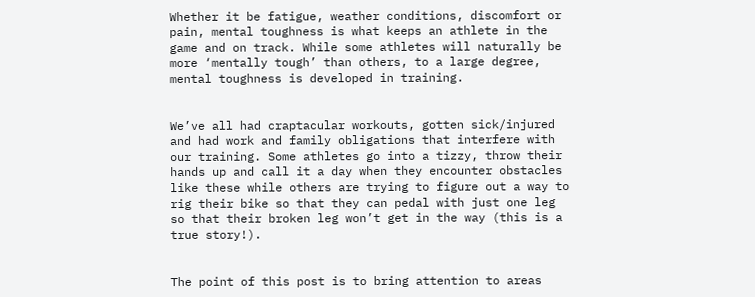Whether it be fatigue, weather conditions, discomfort or pain, mental toughness is what keeps an athlete in the game and on track. While some athletes will naturally be more ‘mentally tough’ than others, to a large degree, mental toughness is developed in training.


We’ve all had craptacular workouts, gotten sick/injured and had work and family obligations that interfere with our training. Some athletes go into a tizzy, throw their hands up and call it a day when they encounter obstacles like these while others are trying to figure out a way to rig their bike so that they can pedal with just one leg so that their broken leg won’t get in the way (this is a true story!).


The point of this post is to bring attention to areas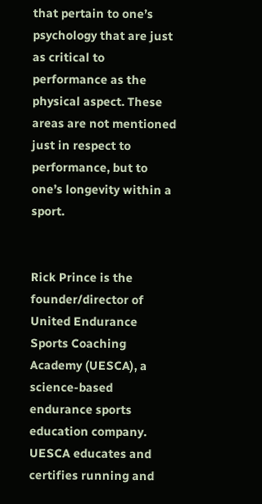that pertain to one’s psychology that are just as critical to performance as the physical aspect. These areas are not mentioned just in respect to performance, but to one’s longevity within a sport.


Rick Prince is the founder/director of United Endurance Sports Coaching Academy (UESCA), a science-based endurance sports education company. UESCA educates and certifies running and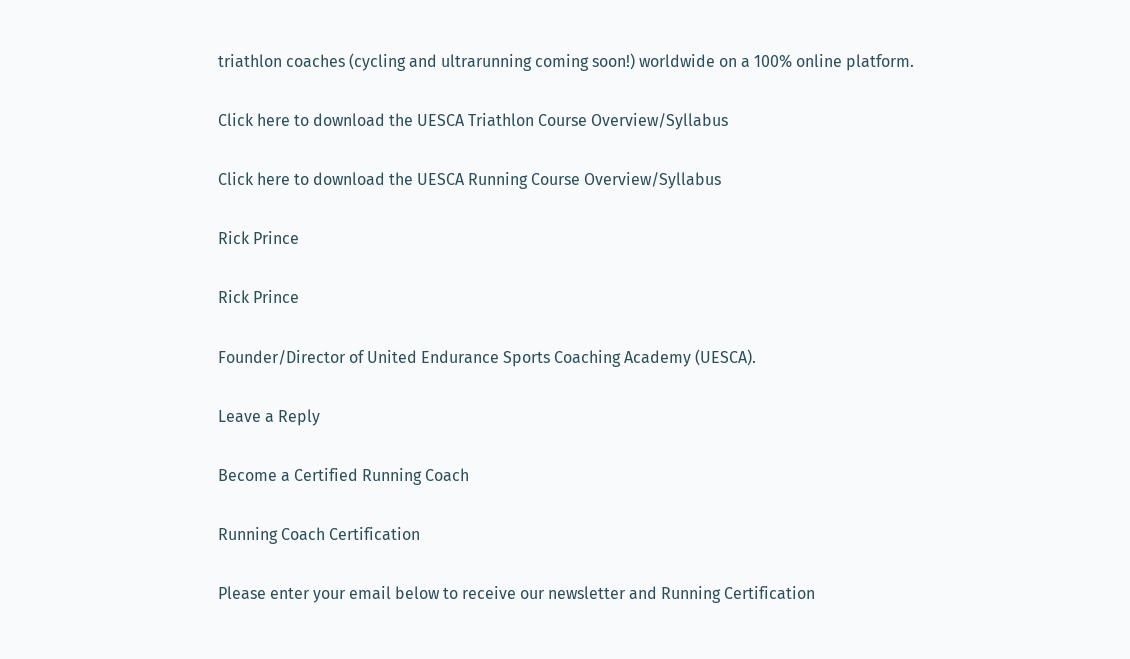triathlon coaches (cycling and ultrarunning coming soon!) worldwide on a 100% online platform.

Click here to download the UESCA Triathlon Course Overview/Syllabus

Click here to download the UESCA Running Course Overview/Syllabus

Rick Prince

Rick Prince

Founder/Director of United Endurance Sports Coaching Academy (UESCA).

Leave a Reply

Become a Certified Running Coach

Running Coach Certification

Please enter your email below to receive our newsletter and Running Certification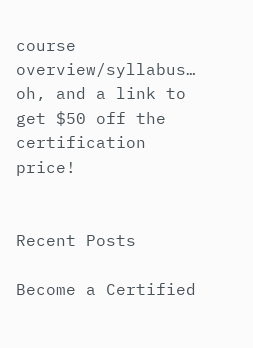course overview/syllabus… oh, and a link to get $50 off the certification price!


Recent Posts

Become a Certified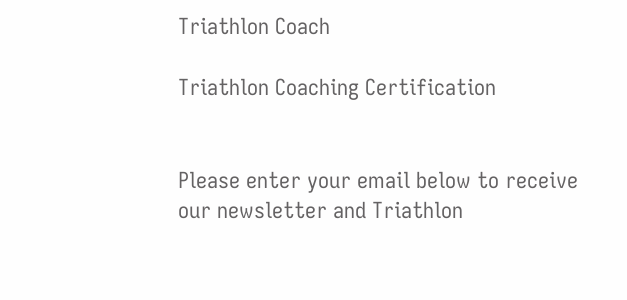Triathlon Coach

Triathlon Coaching Certification


Please enter your email below to receive our newsletter and Triathlon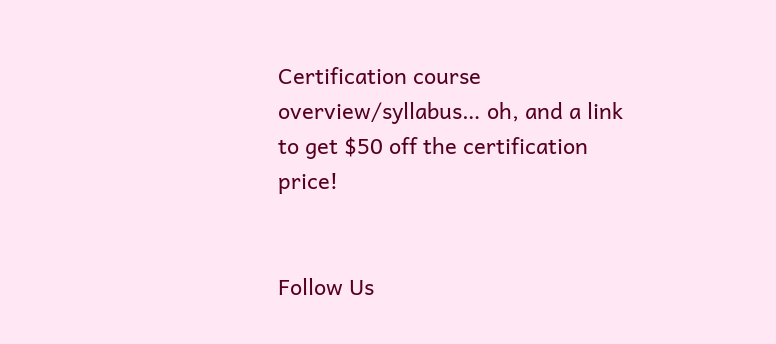Certification course overview/syllabus… oh, and a link to get $50 off the certification price!


Follow Us